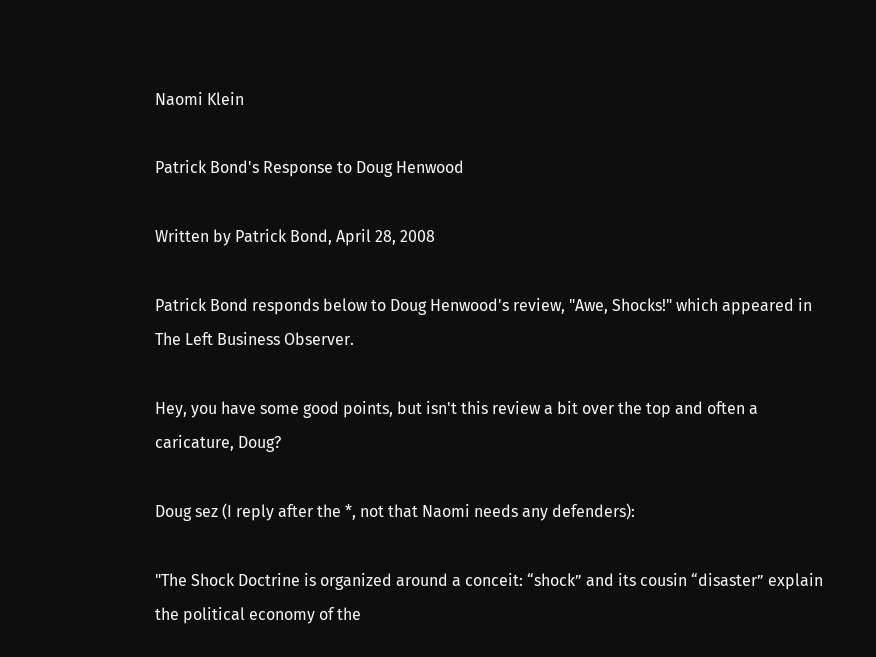Naomi Klein

Patrick Bond's Response to Doug Henwood

Written by Patrick Bond, April 28, 2008

Patrick Bond responds below to Doug Henwood's review, "Awe, Shocks!" which appeared in The Left Business Observer.

Hey, you have some good points, but isn't this review a bit over the top and often a caricature, Doug?

Doug sez (I reply after the *, not that Naomi needs any defenders):

"The Shock Doctrine is organized around a conceit: “shock” and its cousin “disaster” explain the political economy of the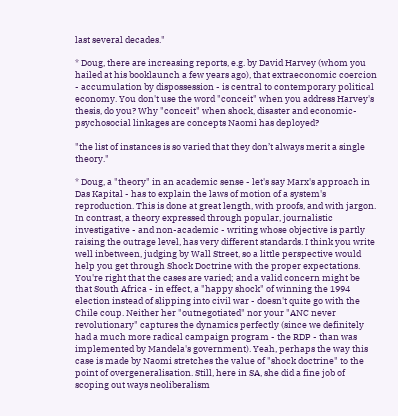last several decades."

* Doug, there are increasing reports, e.g. by David Harvey (whom you hailed at his booklaunch a few years ago), that extraeconomic coercion - accumulation by dispossession - is central to contemporary political economy. You don't use the word "conceit" when you address Harvey's thesis, do you? Why "conceit" when shock, disaster and economic-psychosocial linkages are concepts Naomi has deployed?

"the list of instances is so varied that they don’t always merit a single theory."

* Doug, a "theory" in an academic sense - let's say Marx's approach in Das Kapital - has to explain the laws of motion of a system's reproduction. This is done at great length, with proofs, and with jargon. In contrast, a theory expressed through popular, journalistic investigative - and non-academic - writing whose objective is partly raising the outrage level, has very different standards. I think you write well inbetween, judging by Wall Street, so a little perspective would help you get through Shock Doctrine with the proper expectations. You're right that the cases are varied; and a valid concern might be that South Africa - in effect, a "happy shock" of winning the 1994 election instead of slipping into civil war - doesn't quite go with the Chile coup. Neither her "outnegotiated" nor your "ANC never revolutionary" captures the dynamics perfectly (since we definitely had a much more radical campaign program - the RDP - than was implemented by Mandela's government). Yeah, perhaps the way this case is made by Naomi stretches the value of "shock doctrine" to the point of overgeneralisation. Still, here in SA, she did a fine job of scoping out ways neoliberalism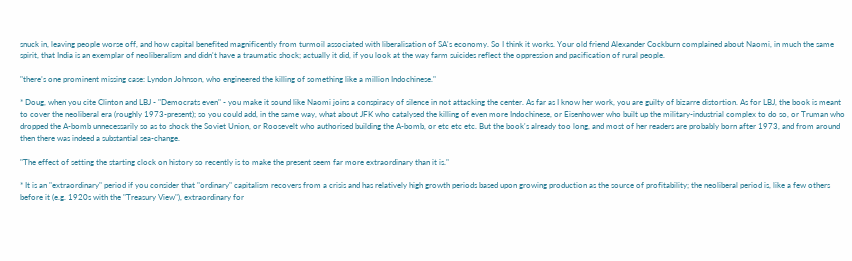snuck in, leaving people worse off, and how capital benefited magnificently from turmoil associated with liberalisation of SA's economy. So I think it works. Your old friend Alexander Cockburn complained about Naomi, in much the same spirit, that India is an exemplar of neoliberalism and didn't have a traumatic shock; actually it did, if you look at the way farm suicides reflect the oppression and pacification of rural people.

"there’s one prominent missing case: Lyndon Johnson, who engineered the killing of something like a million Indochinese."

* Doug, when you cite Clinton and LBJ - "Democrats even" - you make it sound like Naomi joins a conspiracy of silence in not attacking the center. As far as I know her work, you are guilty of bizarre distortion. As for LBJ, the book is meant to cover the neoliberal era (roughly 1973-present); so you could add, in the same way, what about JFK who catalysed the killing of even more Indochinese, or Eisenhower who built up the military-industrial complex to do so, or Truman who dropped the A-bomb unnecessarily so as to shock the Soviet Union, or Roosevelt who authorised building the A-bomb, or etc etc etc. But the book's already too long, and most of her readers are probably born after 1973, and from around then there was indeed a substantial sea-change.

"The effect of setting the starting clock on history so recently is to make the present seem far more extraordinary than it is."

* It is an "extraordinary" period if you consider that "ordinary" capitalism recovers from a crisis and has relatively high growth periods based upon growing production as the source of profitability; the neoliberal period is, like a few others before it (e.g. 1920s with the "Treasury View"), extraordinary for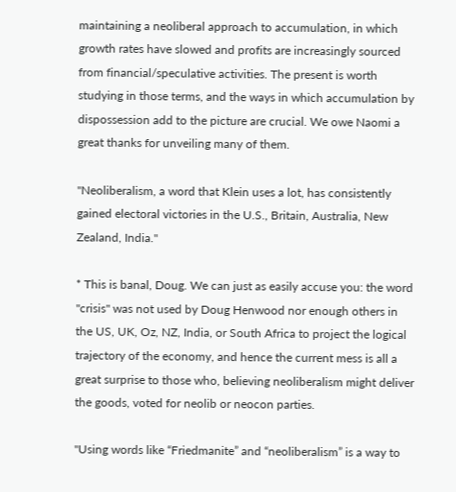maintaining a neoliberal approach to accumulation, in which growth rates have slowed and profits are increasingly sourced from financial/speculative activities. The present is worth studying in those terms, and the ways in which accumulation by dispossession add to the picture are crucial. We owe Naomi a great thanks for unveiling many of them.

"Neoliberalism, a word that Klein uses a lot, has consistently gained electoral victories in the U.S., Britain, Australia, New Zealand, India."

* This is banal, Doug. We can just as easily accuse you: the word "crisis" was not used by Doug Henwood nor enough others in the US, UK, Oz, NZ, India, or South Africa to project the logical trajectory of the economy, and hence the current mess is all a great surprise to those who, believing neoliberalism might deliver the goods, voted for neolib or neocon parties.

"Using words like “Friedmanite” and “neoliberalism” is a way to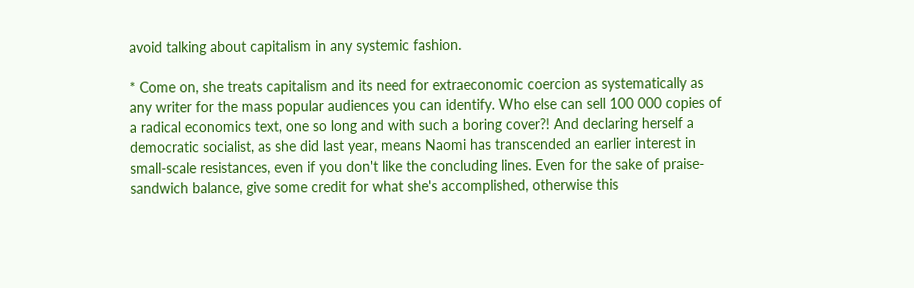avoid talking about capitalism in any systemic fashion.

* Come on, she treats capitalism and its need for extraeconomic coercion as systematically as any writer for the mass popular audiences you can identify. Who else can sell 100 000 copies of a radical economics text, one so long and with such a boring cover?! And declaring herself a democratic socialist, as she did last year, means Naomi has transcended an earlier interest in small-scale resistances, even if you don't like the concluding lines. Even for the sake of praise-sandwich balance, give some credit for what she's accomplished, otherwise this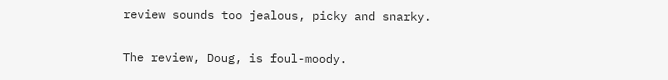review sounds too jealous, picky and snarky.

The review, Doug, is foul-moody.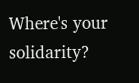Where's your solidarity?